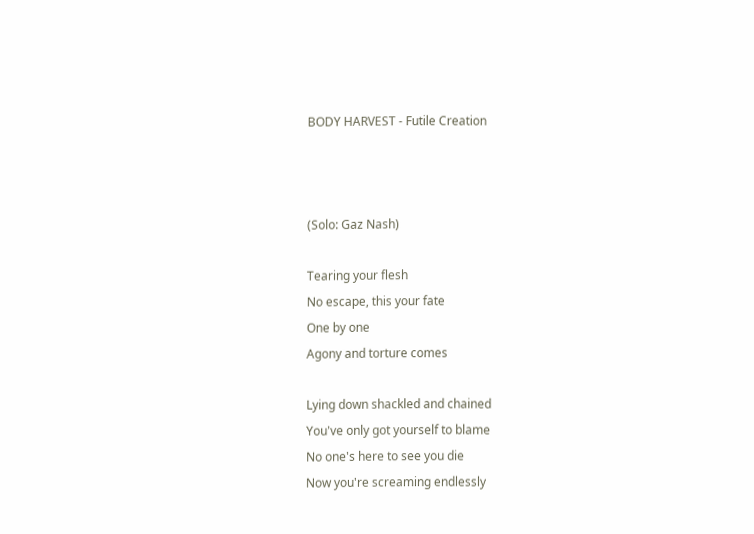BODY HARVEST - Futile Creation



(Solo: Gaz Nash)

Tearing your flesh
No escape, this your fate
One by one
Agony and torture comes

Lying down shackled and chained
You've only got yourself to blame
No one's here to see you die
Now you're screaming endlessly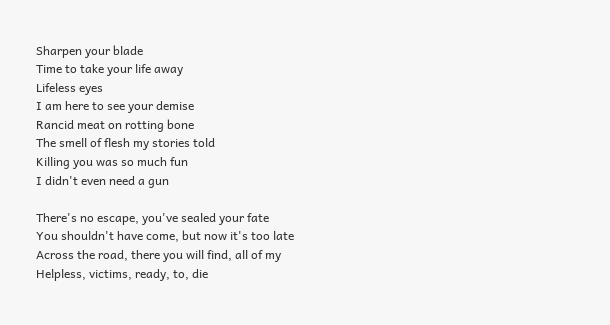Sharpen your blade
Time to take your life away
Lifeless eyes
I am here to see your demise
Rancid meat on rotting bone
The smell of flesh my stories told
Killing you was so much fun
I didn't even need a gun

There's no escape, you've sealed your fate
You shouldn't have come, but now it's too late
Across the road, there you will find, all of my
Helpless, victims, ready, to, die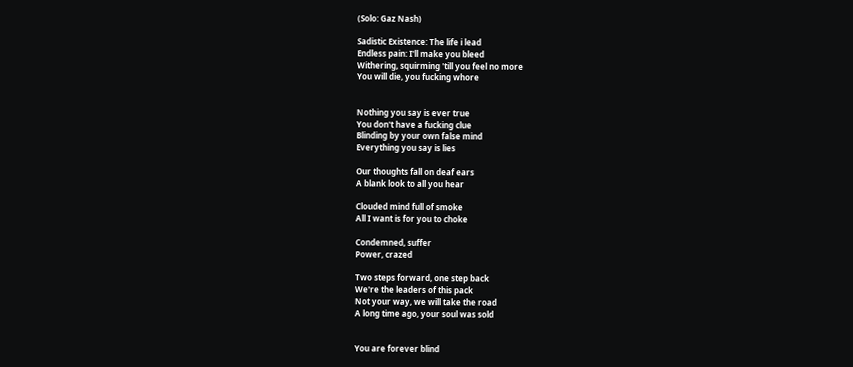(Solo: Gaz Nash)

Sadistic Existence: The life i lead
Endless pain: I'll make you bleed
Withering, squirming 'till you feel no more
You will die, you fucking whore


Nothing you say is ever true
You don't have a fucking clue
Blinding by your own false mind
Everything you say is lies

Our thoughts fall on deaf ears
A blank look to all you hear

Clouded mind full of smoke
All I want is for you to choke

Condemned, suffer
Power, crazed

Two steps forward, one step back
We're the leaders of this pack
Not your way, we will take the road
A long time ago, your soul was sold


You are forever blind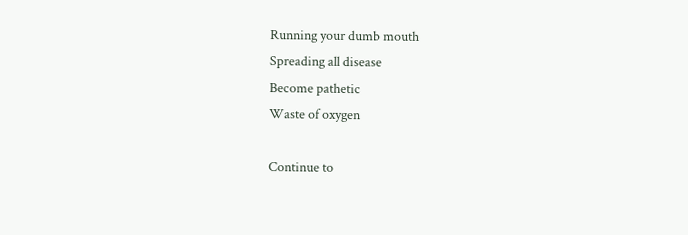Running your dumb mouth
Spreading all disease
Become pathetic
Waste of oxygen

Continue to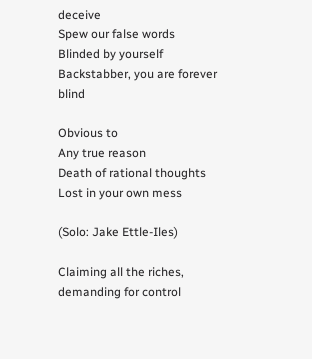deceive
Spew our false words
Blinded by yourself
Backstabber, you are forever blind

Obvious to
Any true reason
Death of rational thoughts
Lost in your own mess

(Solo: Jake Ettle-Iles)

Claiming all the riches, demanding for control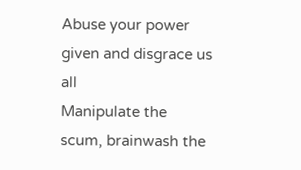Abuse your power given and disgrace us all
Manipulate the scum, brainwash the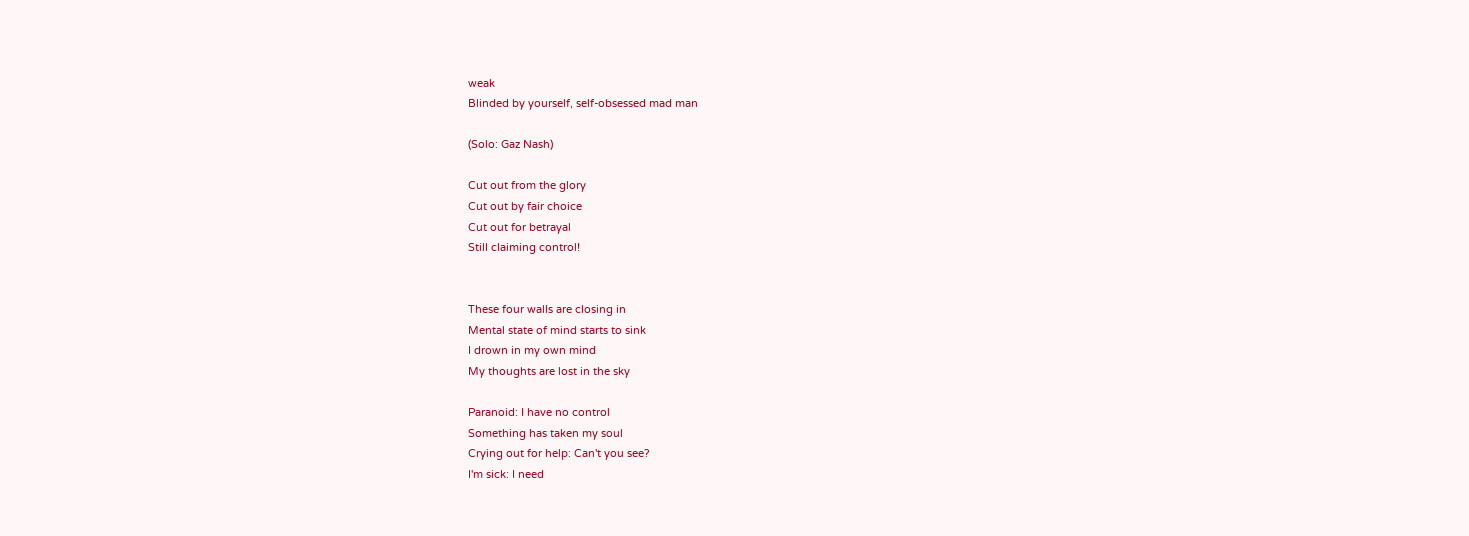weak
Blinded by yourself, self-obsessed mad man

(Solo: Gaz Nash)

Cut out from the glory
Cut out by fair choice
Cut out for betrayal
Still claiming control!


These four walls are closing in
Mental state of mind starts to sink
I drown in my own mind
My thoughts are lost in the sky

Paranoid: I have no control
Something has taken my soul
Crying out for help: Can't you see?
I'm sick: I need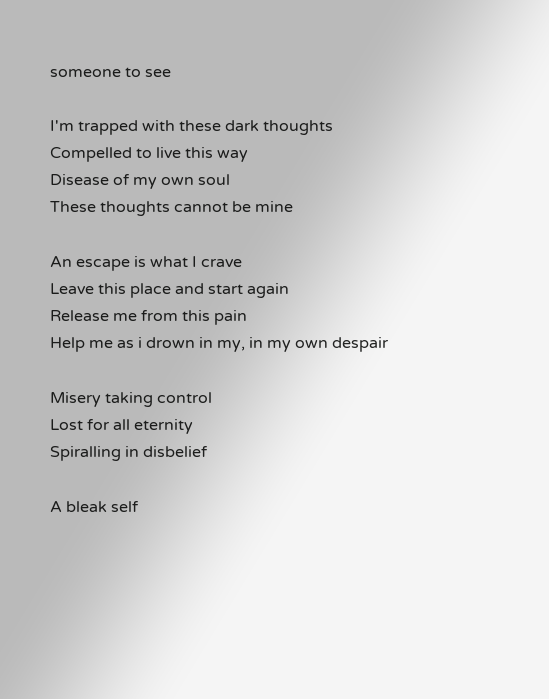someone to see

I'm trapped with these dark thoughts
Compelled to live this way
Disease of my own soul
These thoughts cannot be mine

An escape is what I crave
Leave this place and start again
Release me from this pain
Help me as i drown in my, in my own despair

Misery taking control
Lost for all eternity
Spiralling in disbelief

A bleak self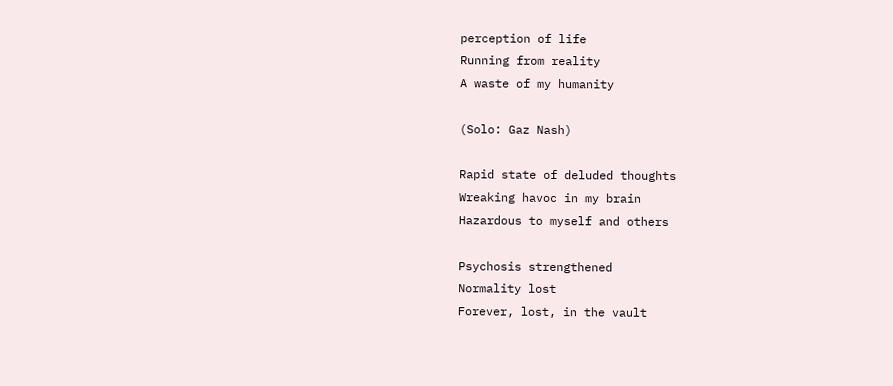perception of life
Running from reality
A waste of my humanity

(Solo: Gaz Nash)

Rapid state of deluded thoughts
Wreaking havoc in my brain
Hazardous to myself and others

Psychosis strengthened
Normality lost
Forever, lost, in the vault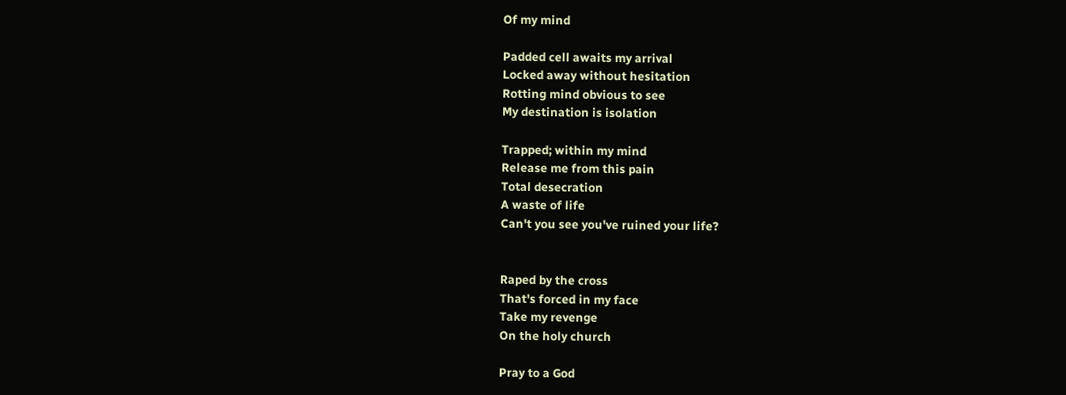Of my mind

Padded cell awaits my arrival
Locked away without hesitation
Rotting mind obvious to see
My destination is isolation

Trapped; within my mind
Release me from this pain
Total desecration
A waste of life
Can't you see you've ruined your life?


Raped by the cross
That's forced in my face
Take my revenge
On the holy church

Pray to a God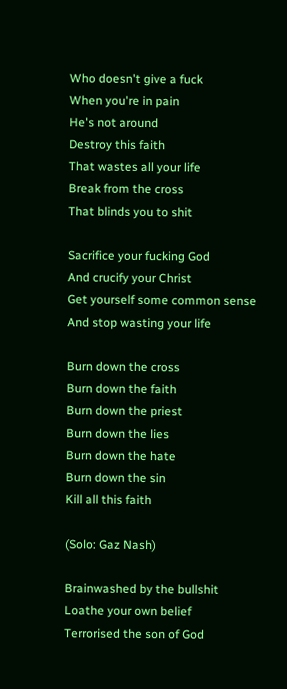Who doesn't give a fuck
When you're in pain
He's not around
Destroy this faith
That wastes all your life
Break from the cross
That blinds you to shit

Sacrifice your fucking God
And crucify your Christ
Get yourself some common sense
And stop wasting your life

Burn down the cross
Burn down the faith
Burn down the priest
Burn down the lies
Burn down the hate
Burn down the sin
Kill all this faith

(Solo: Gaz Nash)

Brainwashed by the bullshit
Loathe your own belief
Terrorised the son of God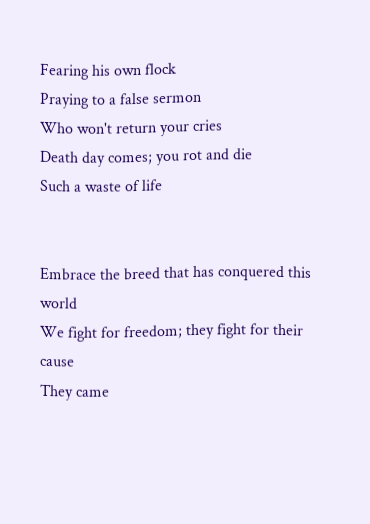Fearing his own flock
Praying to a false sermon
Who won't return your cries
Death day comes; you rot and die
Such a waste of life


Embrace the breed that has conquered this world
We fight for freedom; they fight for their cause
They came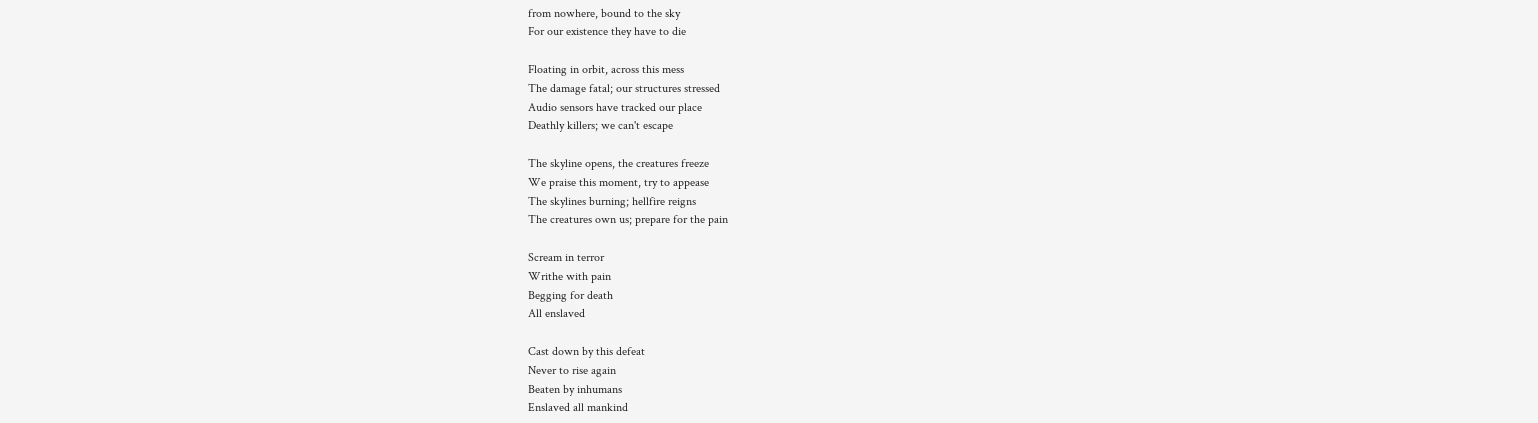from nowhere, bound to the sky
For our existence they have to die

Floating in orbit, across this mess
The damage fatal; our structures stressed
Audio sensors have tracked our place
Deathly killers; we can't escape

The skyline opens, the creatures freeze
We praise this moment, try to appease
The skylines burning; hellfire reigns
The creatures own us; prepare for the pain

Scream in terror
Writhe with pain
Begging for death
All enslaved

Cast down by this defeat
Never to rise again
Beaten by inhumans
Enslaved all mankind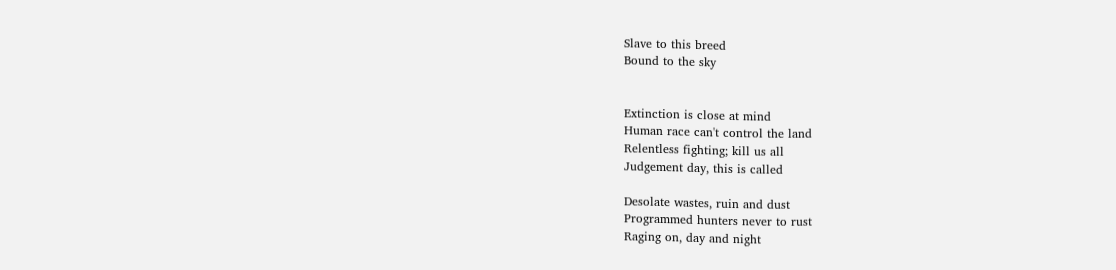Slave to this breed
Bound to the sky


Extinction is close at mind
Human race can't control the land
Relentless fighting; kill us all
Judgement day, this is called

Desolate wastes, ruin and dust
Programmed hunters never to rust
Raging on, day and night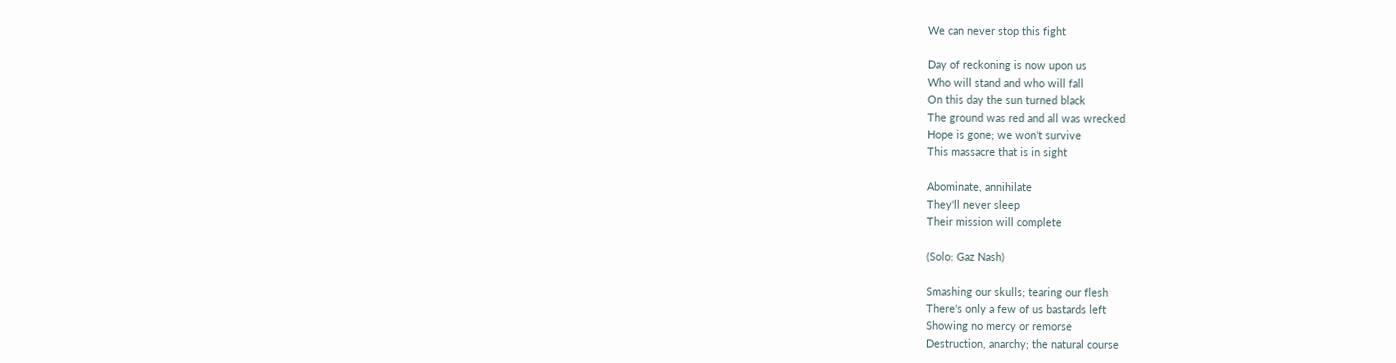We can never stop this fight

Day of reckoning is now upon us
Who will stand and who will fall
On this day the sun turned black
The ground was red and all was wrecked
Hope is gone; we won't survive
This massacre that is in sight

Abominate, annihilate
They'll never sleep
Their mission will complete

(Solo: Gaz Nash)

Smashing our skulls; tearing our flesh
There's only a few of us bastards left
Showing no mercy or remorse
Destruction, anarchy; the natural course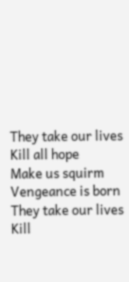They take our lives
Kill all hope
Make us squirm
Vengeance is born
They take our lives
Kill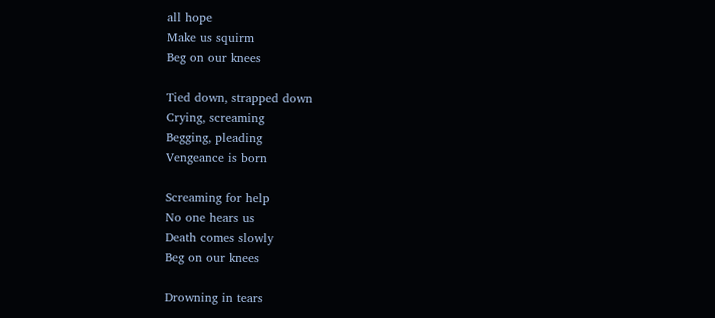all hope
Make us squirm
Beg on our knees

Tied down, strapped down
Crying, screaming
Begging, pleading
Vengeance is born

Screaming for help
No one hears us
Death comes slowly
Beg on our knees

Drowning in tears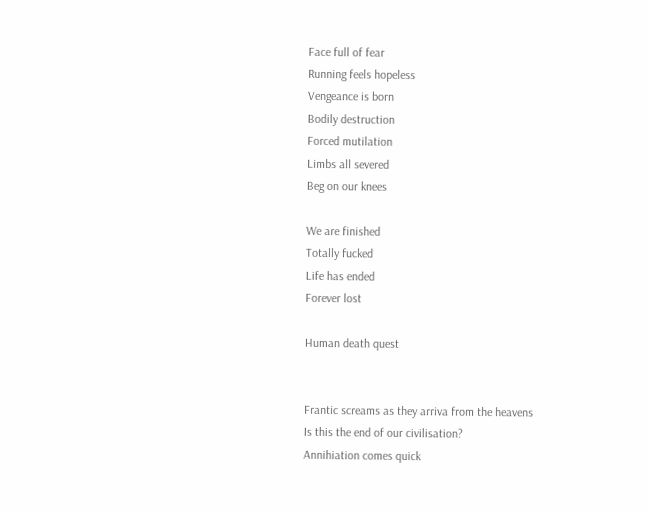Face full of fear
Running feels hopeless
Vengeance is born
Bodily destruction
Forced mutilation
Limbs all severed
Beg on our knees

We are finished
Totally fucked
Life has ended
Forever lost

Human death quest


Frantic screams as they arriva from the heavens
Is this the end of our civilisation?
Annihiation comes quick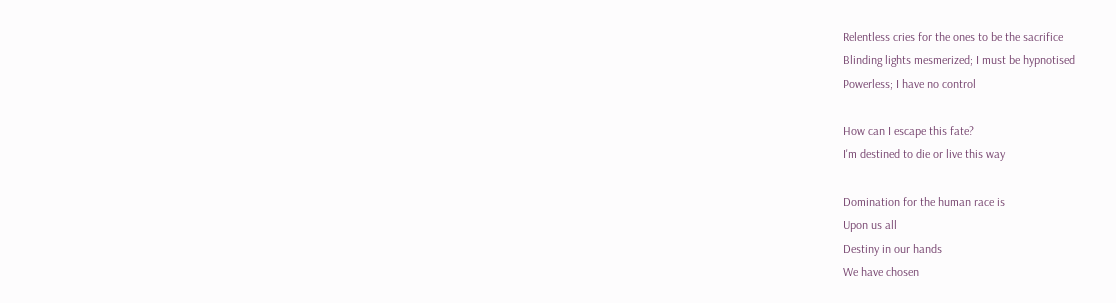Relentless cries for the ones to be the sacrifice
Blinding lights mesmerized; I must be hypnotised
Powerless; I have no control

How can I escape this fate?
I'm destined to die or live this way

Domination for the human race is
Upon us all
Destiny in our hands
We have chosen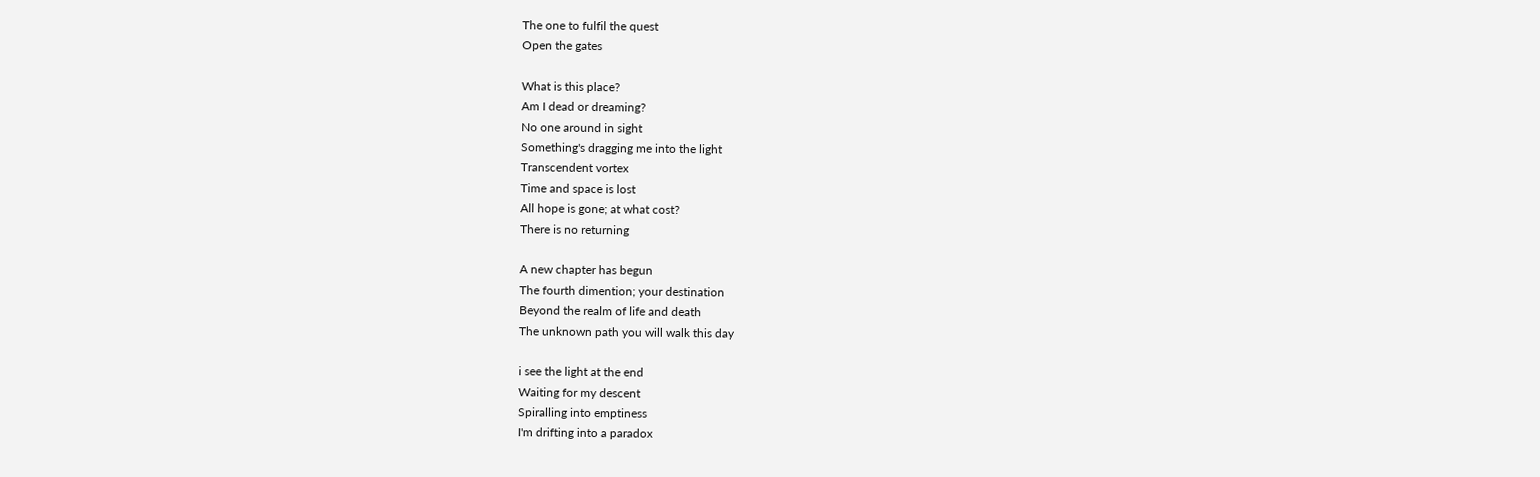The one to fulfil the quest
Open the gates

What is this place?
Am I dead or dreaming?
No one around in sight
Something's dragging me into the light
Transcendent vortex
Time and space is lost
All hope is gone; at what cost?
There is no returning

A new chapter has begun
The fourth dimention; your destination
Beyond the realm of life and death
The unknown path you will walk this day

i see the light at the end
Waiting for my descent
Spiralling into emptiness
I'm drifting into a paradox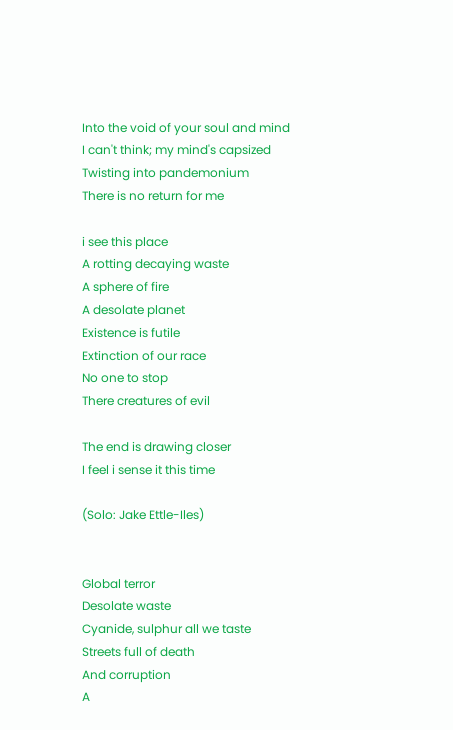Into the void of your soul and mind
I can't think; my mind's capsized
Twisting into pandemonium
There is no return for me

i see this place
A rotting decaying waste
A sphere of fire
A desolate planet
Existence is futile
Extinction of our race
No one to stop
There creatures of evil

The end is drawing closer
I feel i sense it this time

(Solo: Jake Ettle-Iles)


Global terror
Desolate waste
Cyanide, sulphur all we taste
Streets full of death
And corruption
A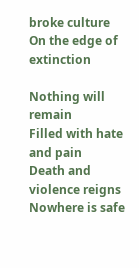broke culture
On the edge of extinction

Nothing will remain
Filled with hate and pain
Death and violence reigns
Nowhere is safe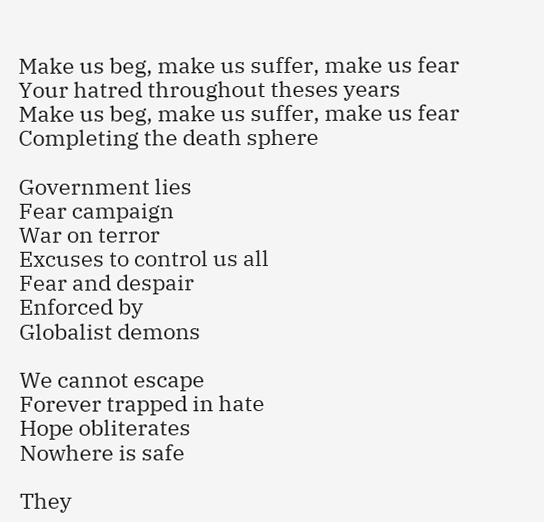Make us beg, make us suffer, make us fear
Your hatred throughout theses years
Make us beg, make us suffer, make us fear
Completing the death sphere

Government lies
Fear campaign
War on terror
Excuses to control us all
Fear and despair
Enforced by
Globalist demons

We cannot escape
Forever trapped in hate
Hope obliterates
Nowhere is safe

They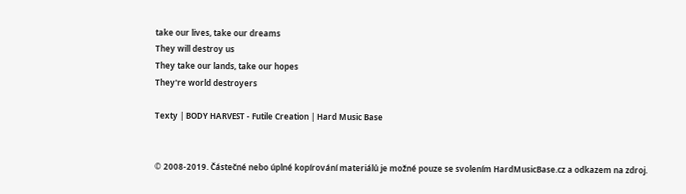take our lives, take our dreams
They will destroy us
They take our lands, take our hopes
They're world destroyers

Texty | BODY HARVEST - Futile Creation | Hard Music Base


© 2008-2019. Částečné nebo úplné kopírování materiálů je možné pouze se svolením HardMusicBase.cz a odkazem na zdroj.